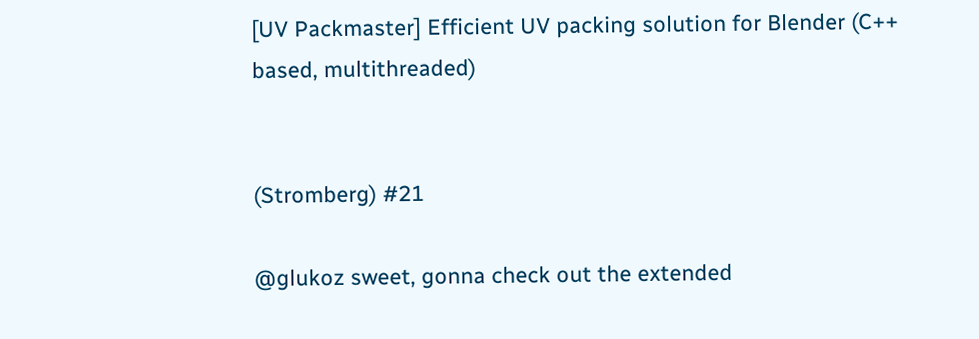[UV Packmaster] Efficient UV packing solution for Blender (C++ based, multithreaded)


(Stromberg) #21

@glukoz sweet, gonna check out the extended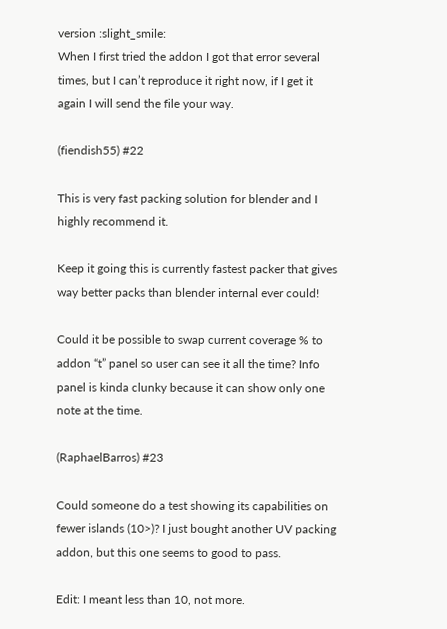version :slight_smile:
When I first tried the addon I got that error several times, but I can’t reproduce it right now, if I get it again I will send the file your way.

(fiendish55) #22

This is very fast packing solution for blender and I highly recommend it.

Keep it going this is currently fastest packer that gives way better packs than blender internal ever could!

Could it be possible to swap current coverage % to addon “t” panel so user can see it all the time? Info panel is kinda clunky because it can show only one note at the time.

(RaphaelBarros) #23

Could someone do a test showing its capabilities on fewer islands (10>)? I just bought another UV packing addon, but this one seems to good to pass.

Edit: I meant less than 10, not more.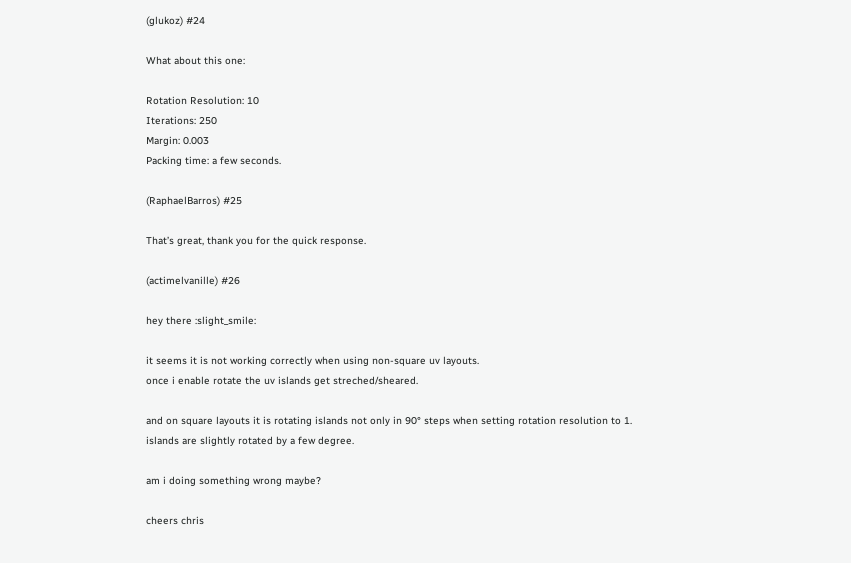(glukoz) #24

What about this one:

Rotation Resolution: 10
Iterations: 250
Margin: 0.003
Packing time: a few seconds.

(RaphaelBarros) #25

That’s great, thank you for the quick response.

(actimelvanille) #26

hey there :slight_smile:

it seems it is not working correctly when using non-square uv layouts.
once i enable rotate the uv islands get streched/sheared.

and on square layouts it is rotating islands not only in 90° steps when setting rotation resolution to 1.
islands are slightly rotated by a few degree.

am i doing something wrong maybe?

cheers chris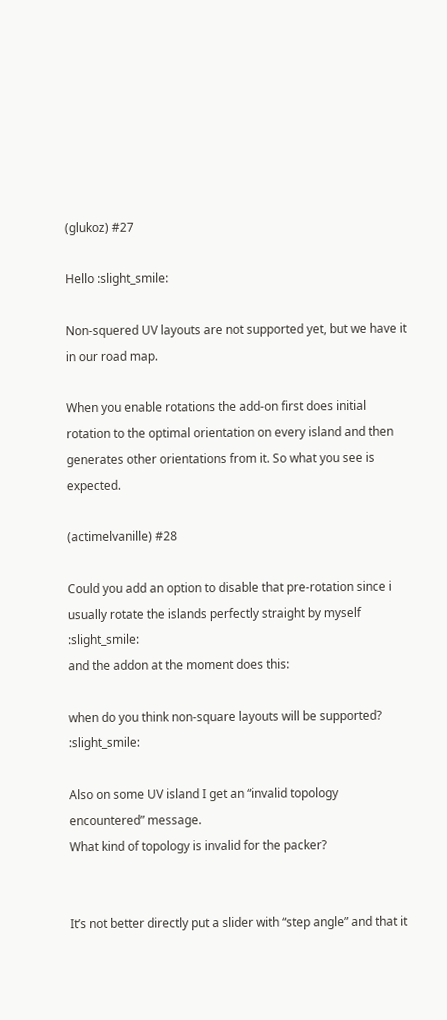(glukoz) #27

Hello :slight_smile:

Non-squered UV layouts are not supported yet, but we have it in our road map.

When you enable rotations the add-on first does initial rotation to the optimal orientation on every island and then generates other orientations from it. So what you see is expected.

(actimelvanille) #28

Could you add an option to disable that pre-rotation since i usually rotate the islands perfectly straight by myself :slight_smile:
and the addon at the moment does this:

when do you think non-square layouts will be supported? :slight_smile:

Also on some UV island I get an “invalid topology encountered” message.
What kind of topology is invalid for the packer?


It’s not better directly put a slider with “step angle” and that it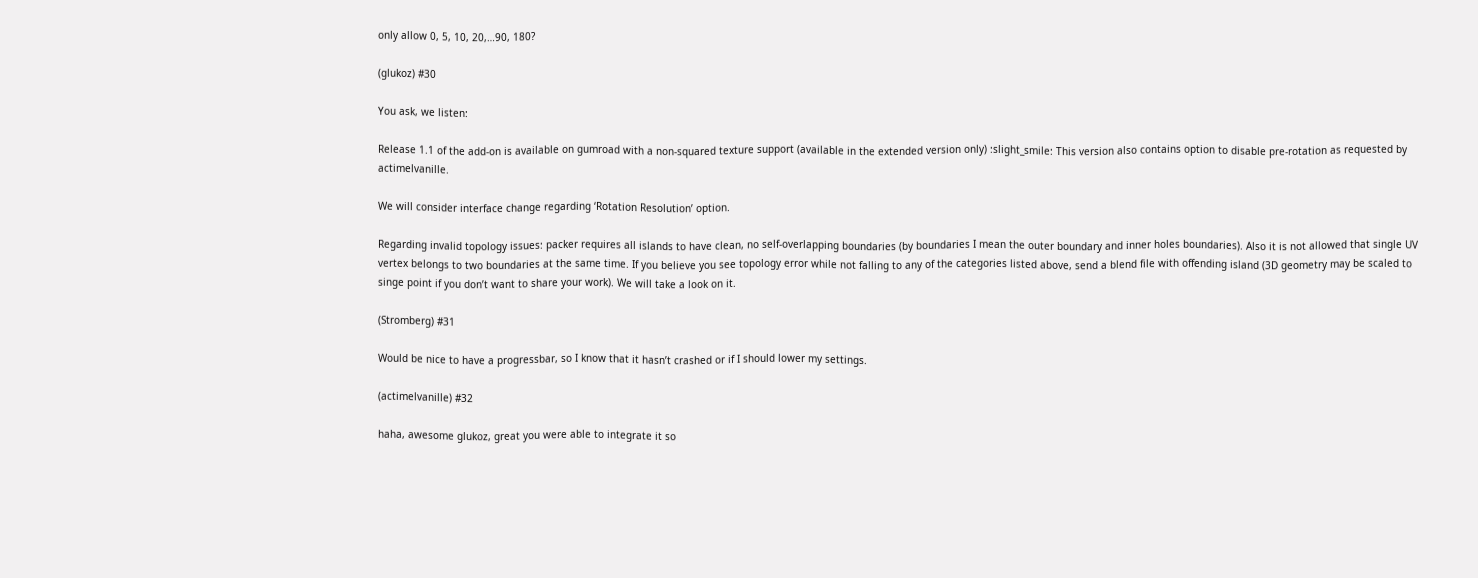only allow 0, 5, 10, 20,…90, 180?

(glukoz) #30

You ask, we listen:

Release 1.1 of the add-on is available on gumroad with a non-squared texture support (available in the extended version only) :slight_smile: This version also contains option to disable pre-rotation as requested by actimelvanille.

We will consider interface change regarding ‘Rotation Resolution’ option.

Regarding invalid topology issues: packer requires all islands to have clean, no self-overlapping boundaries (by boundaries I mean the outer boundary and inner holes boundaries). Also it is not allowed that single UV vertex belongs to two boundaries at the same time. If you believe you see topology error while not falling to any of the categories listed above, send a blend file with offending island (3D geometry may be scaled to singe point if you don’t want to share your work). We will take a look on it.

(Stromberg) #31

Would be nice to have a progressbar, so I know that it hasn’t crashed or if I should lower my settings.

(actimelvanille) #32

haha, awesome glukoz, great you were able to integrate it so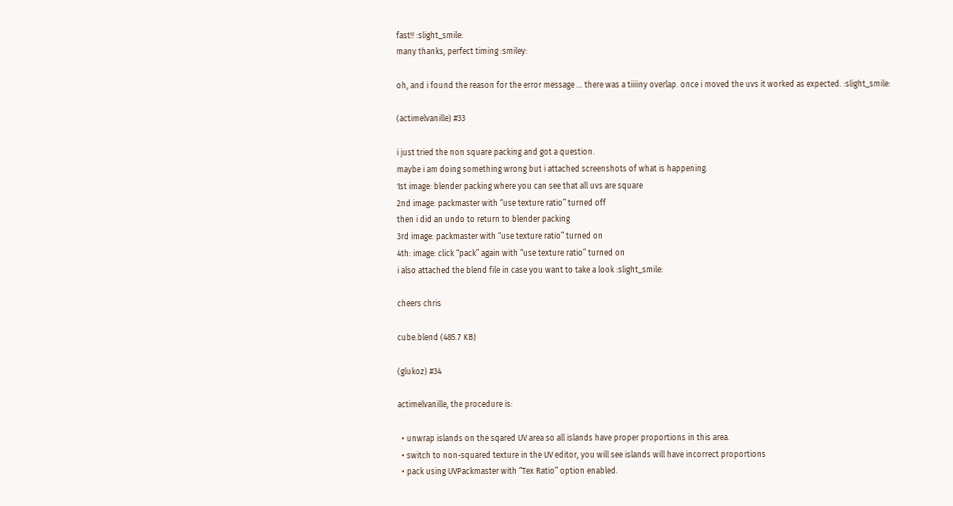fast!! :slight_smile:
many thanks, perfect timing :smiley:

oh, and i found the reason for the error message … there was a tiiiiny overlap. once i moved the uvs it worked as expected. :slight_smile:

(actimelvanille) #33

i just tried the non square packing and got a question.
maybe i am doing something wrong but i attached screenshots of what is happening.
1st image: blender packing where you can see that all uvs are square
2nd image: packmaster with “use texture ratio” turned off
then i did an undo to return to blender packing
3rd image: packmaster with “use texture ratio” turned on
4th: image: click “pack” again with “use texture ratio” turned on
i also attached the blend file in case you want to take a look :slight_smile:

cheers chris

cube.blend (485.7 KB)

(glukoz) #34

actimelvanille, the procedure is:

  • unwrap islands on the sqared UV area so all islands have proper proportions in this area.
  • switch to non-squared texture in the UV editor, you will see islands will have incorrect proportions
  • pack using UVPackmaster with “Tex Ratio” option enabled.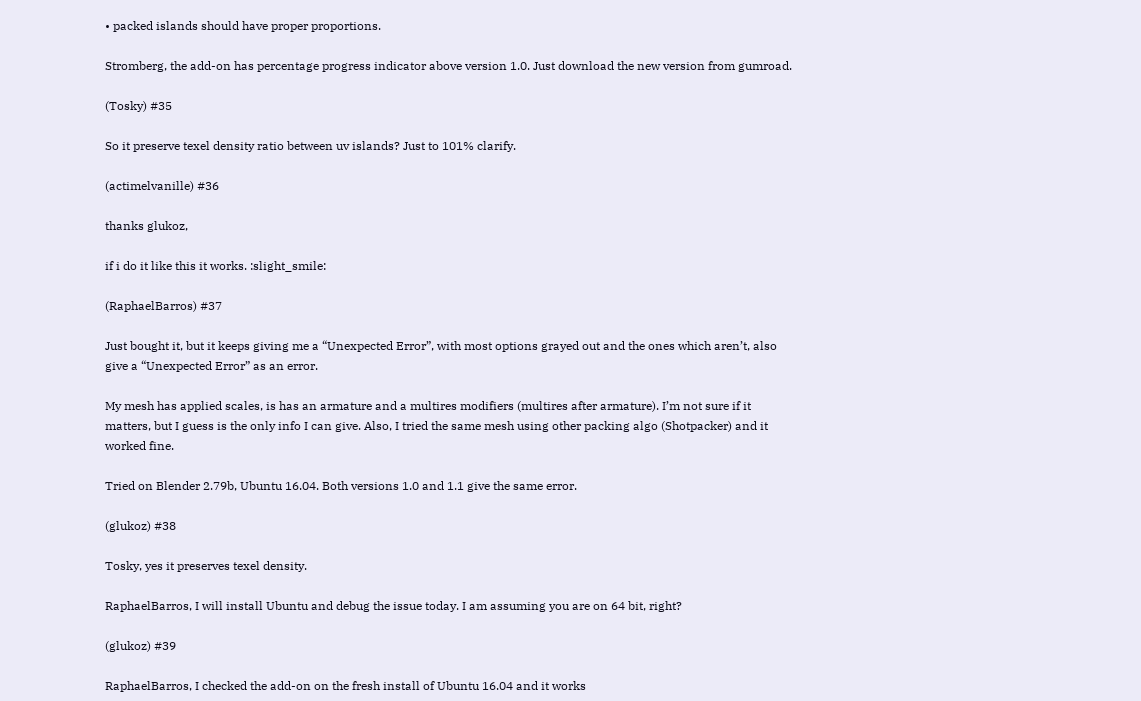• packed islands should have proper proportions.

Stromberg, the add-on has percentage progress indicator above version 1.0. Just download the new version from gumroad.

(Tosky) #35

So it preserve texel density ratio between uv islands? Just to 101% clarify.

(actimelvanille) #36

thanks glukoz,

if i do it like this it works. :slight_smile:

(RaphaelBarros) #37

Just bought it, but it keeps giving me a “Unexpected Error”, with most options grayed out and the ones which aren’t, also give a “Unexpected Error” as an error.

My mesh has applied scales, is has an armature and a multires modifiers (multires after armature). I’m not sure if it matters, but I guess is the only info I can give. Also, I tried the same mesh using other packing algo (Shotpacker) and it worked fine.

Tried on Blender 2.79b, Ubuntu 16.04. Both versions 1.0 and 1.1 give the same error.

(glukoz) #38

Tosky, yes it preserves texel density.

RaphaelBarros, I will install Ubuntu and debug the issue today. I am assuming you are on 64 bit, right?

(glukoz) #39

RaphaelBarros, I checked the add-on on the fresh install of Ubuntu 16.04 and it works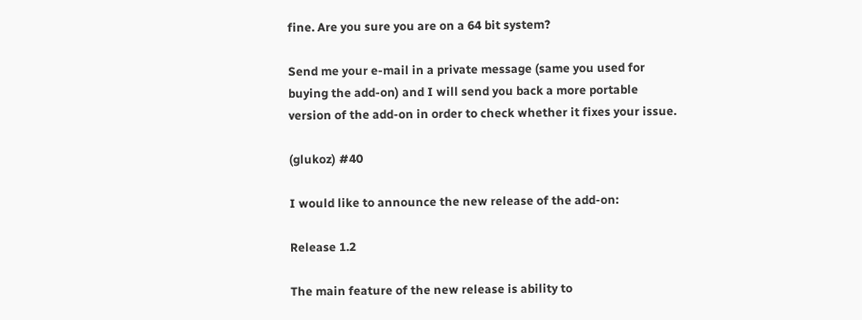fine. Are you sure you are on a 64 bit system?

Send me your e-mail in a private message (same you used for buying the add-on) and I will send you back a more portable version of the add-on in order to check whether it fixes your issue.

(glukoz) #40

I would like to announce the new release of the add-on:

Release 1.2

The main feature of the new release is ability to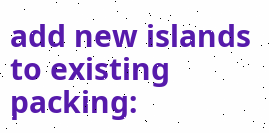add new islands to existing packing: